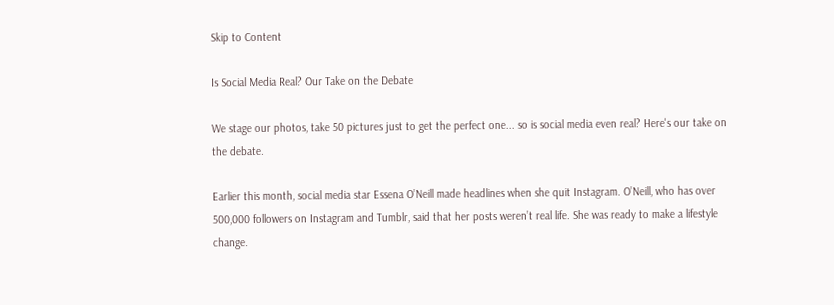Skip to Content

Is Social Media Real? Our Take on the Debate

We stage our photos, take 50 pictures just to get the perfect one... so is social media even real? Here's our take on the debate.

Earlier this month, social media star Essena O’Neill made headlines when she quit Instagram. O’Neill, who has over 500,000 followers on Instagram and Tumblr, said that her posts weren’t real life. She was ready to make a lifestyle change.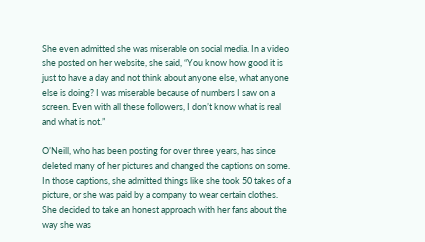She even admitted she was miserable on social media. In a video she posted on her website, she said, “You know how good it is just to have a day and not think about anyone else, what anyone else is doing? I was miserable because of numbers I saw on a screen. Even with all these followers, I don’t know what is real and what is not.”

O’Neill, who has been posting for over three years, has since deleted many of her pictures and changed the captions on some. In those captions, she admitted things like she took 50 takes of a picture, or she was paid by a company to wear certain clothes. She decided to take an honest approach with her fans about the way she was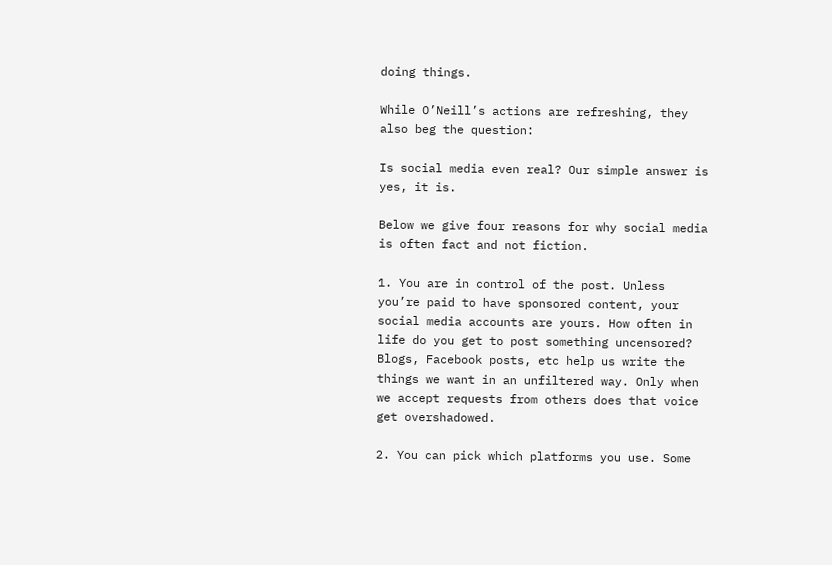doing things.

While O’Neill’s actions are refreshing, they also beg the question:

Is social media even real? Our simple answer is yes, it is.

Below we give four reasons for why social media is often fact and not fiction.

1. You are in control of the post. Unless you’re paid to have sponsored content, your social media accounts are yours. How often in life do you get to post something uncensored? Blogs, Facebook posts, etc help us write the things we want in an unfiltered way. Only when we accept requests from others does that voice get overshadowed.

2. You can pick which platforms you use. Some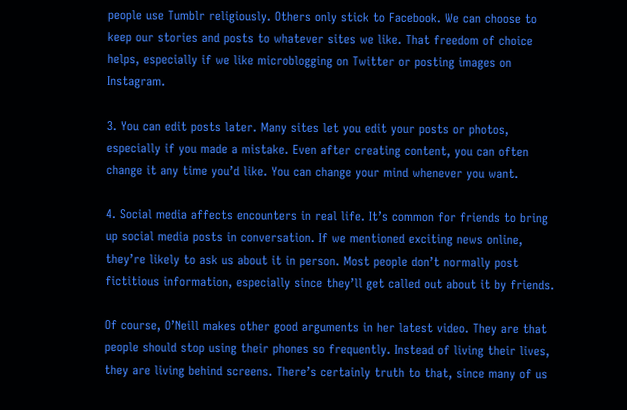people use Tumblr religiously. Others only stick to Facebook. We can choose to keep our stories and posts to whatever sites we like. That freedom of choice helps, especially if we like microblogging on Twitter or posting images on Instagram.

3. You can edit posts later. Many sites let you edit your posts or photos, especially if you made a mistake. Even after creating content, you can often change it any time you’d like. You can change your mind whenever you want.

4. Social media affects encounters in real life. It’s common for friends to bring up social media posts in conversation. If we mentioned exciting news online, they’re likely to ask us about it in person. Most people don’t normally post fictitious information, especially since they’ll get called out about it by friends.

Of course, O’Neill makes other good arguments in her latest video. They are that people should stop using their phones so frequently. Instead of living their lives, they are living behind screens. There’s certainly truth to that, since many of us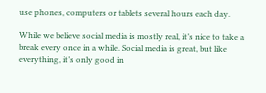use phones, computers or tablets several hours each day.

While we believe social media is mostly real, it’s nice to take a break every once in a while. Social media is great, but like everything, it’s only good in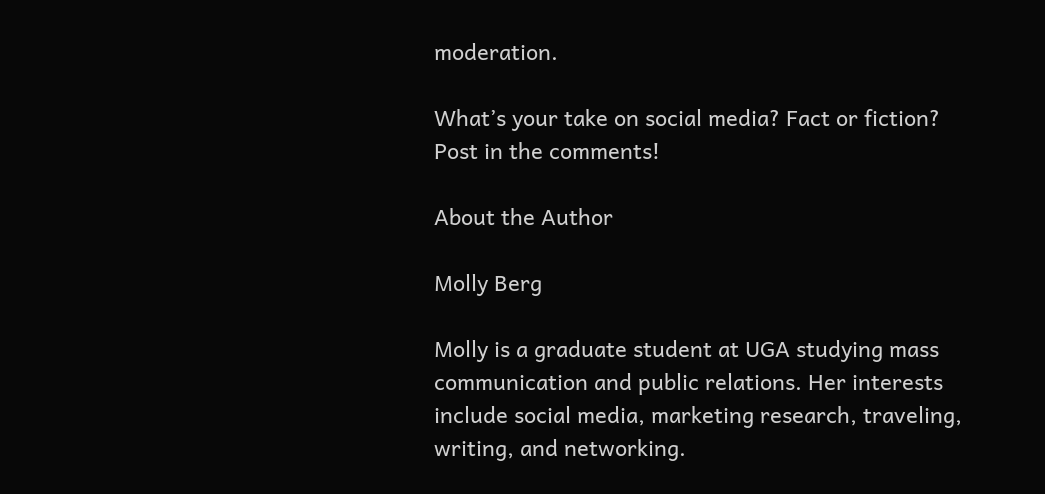moderation.

What’s your take on social media? Fact or fiction? Post in the comments!

About the Author

Molly Berg

Molly is a graduate student at UGA studying mass communication and public relations. Her interests include social media, marketing research, traveling, writing, and networking.